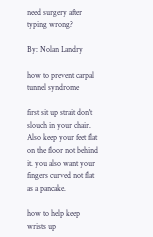need surgery after typing wrong?

By: Nolan Landry

how to prevent carpal tunnel syndrome

first sit up strait don't slouch in your chair. Also keep your feet flat on the floor not behind it. you also want your fingers curved not flat as a pancake.

how to help keep wrists up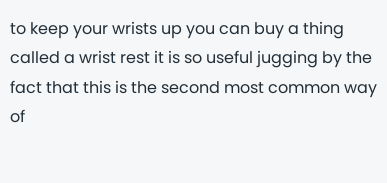to keep your wrists up you can buy a thing called a wrist rest it is so useful jugging by the fact that this is the second most common way of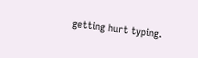getting hurt typing.